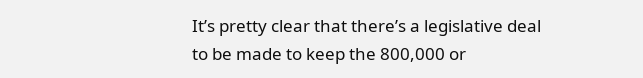It’s pretty clear that there’s a legislative deal to be made to keep the 800,000 or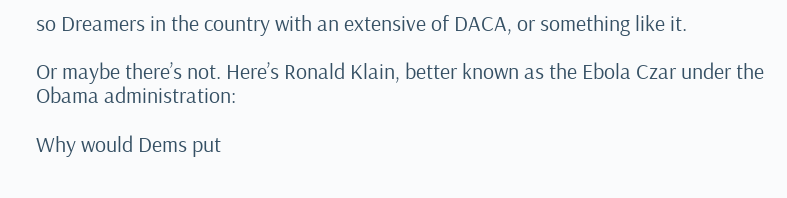so Dreamers in the country with an extensive of DACA, or something like it.

Or maybe there’s not. Here’s Ronald Klain, better known as the Ebola Czar under the Obama administration:

Why would Dems put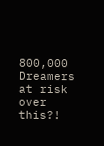800,000 Dreamers at risk over this?!